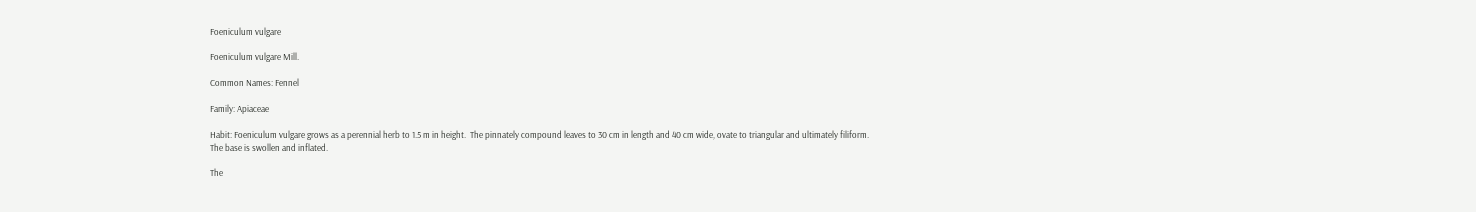Foeniculum vulgare

Foeniculum vulgare Mill.

Common Names: Fennel

Family: Apiaceae

Habit: Foeniculum vulgare grows as a perennial herb to 1.5 m in height.  The pinnately compound leaves to 30 cm in length and 40 cm wide, ovate to triangular and ultimately filiform. The base is swollen and inflated.

The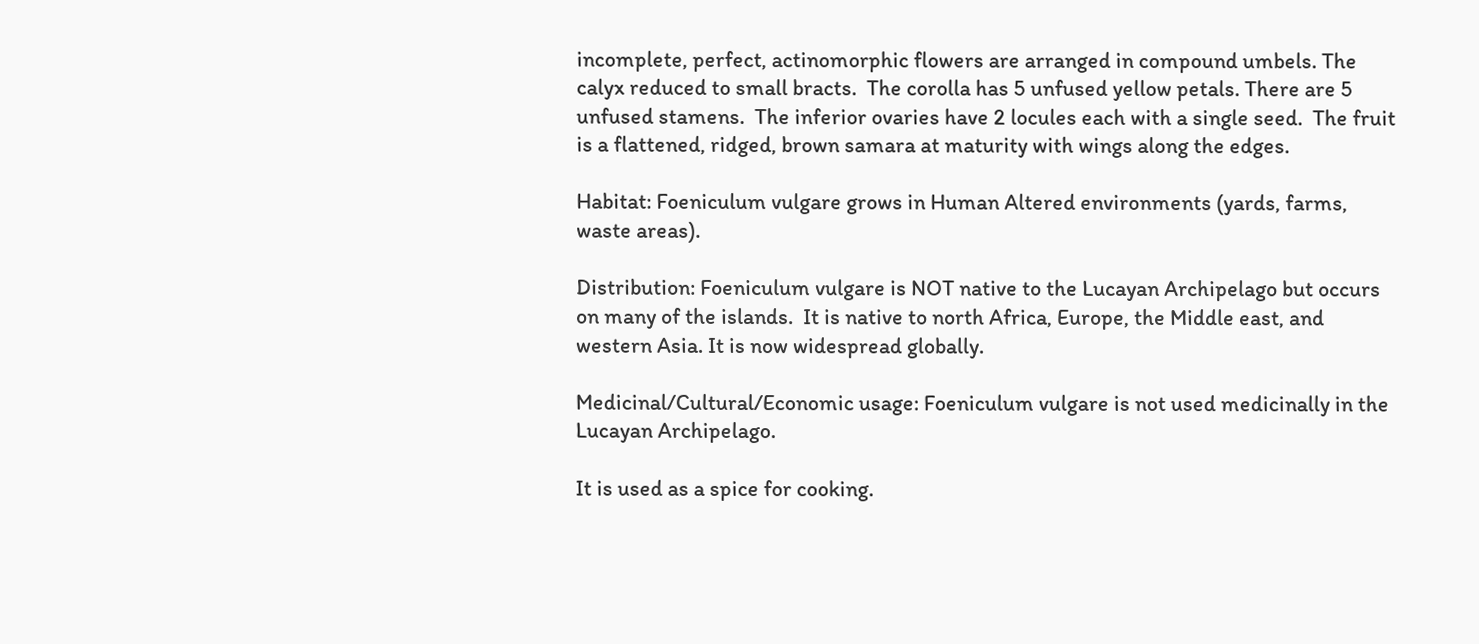incomplete, perfect, actinomorphic flowers are arranged in compound umbels. The calyx reduced to small bracts.  The corolla has 5 unfused yellow petals. There are 5 unfused stamens.  The inferior ovaries have 2 locules each with a single seed.  The fruit is a flattened, ridged, brown samara at maturity with wings along the edges.

Habitat: Foeniculum vulgare grows in Human Altered environments (yards, farms, waste areas).

Distribution: Foeniculum vulgare is NOT native to the Lucayan Archipelago but occurs on many of the islands.  It is native to north Africa, Europe, the Middle east, and western Asia. It is now widespread globally.

Medicinal/Cultural/Economic usage: Foeniculum vulgare is not used medicinally in the Lucayan Archipelago.

It is used as a spice for cooking.